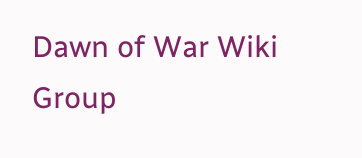Dawn of War Wiki
Group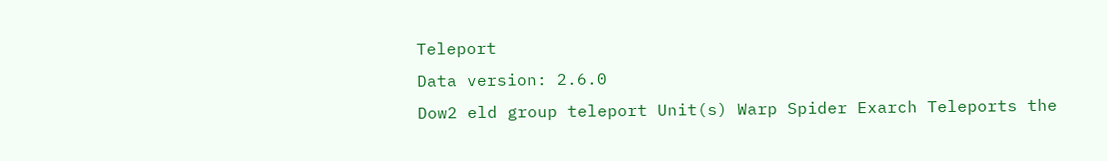Teleport
Data version: 2.6.0
Dow2 eld group teleport Unit(s) Warp Spider Exarch Teleports the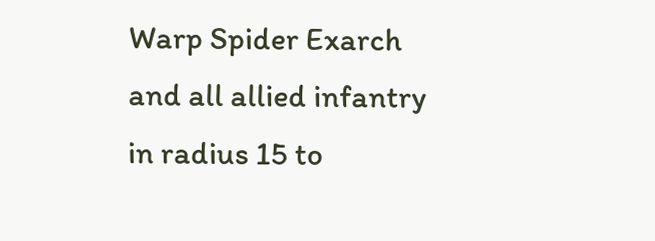Warp Spider Exarch and all allied infantry in radius 15 to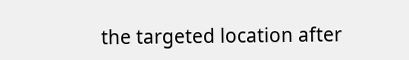the targeted location after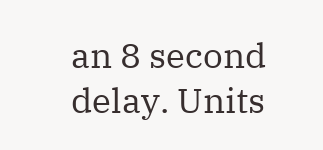an 8 second delay. Units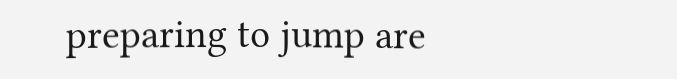preparing to jump are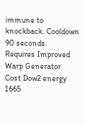immune to knockback. Cooldown 90 seconds.
Requires Improved Warp Generator
Cost Dow2 energy 1665